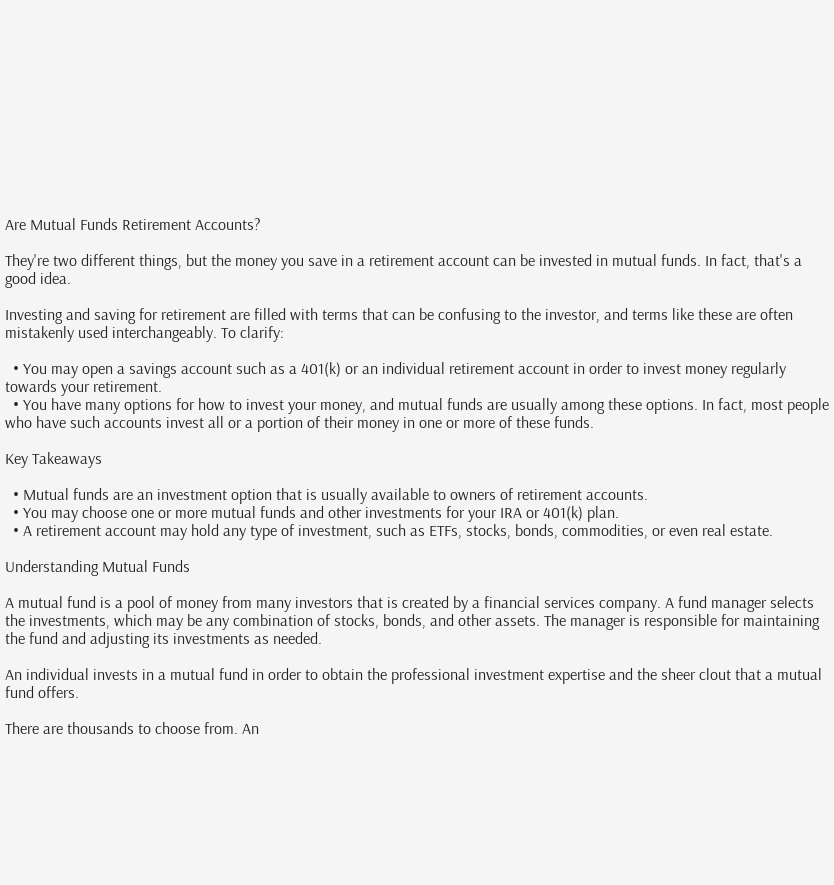Are Mutual Funds Retirement Accounts?

They're two different things, but the money you save in a retirement account can be invested in mutual funds. In fact, that's a good idea.

Investing and saving for retirement are filled with terms that can be confusing to the investor, and terms like these are often mistakenly used interchangeably. To clarify:

  • You may open a savings account such as a 401(k) or an individual retirement account in order to invest money regularly towards your retirement.
  • You have many options for how to invest your money, and mutual funds are usually among these options. In fact, most people who have such accounts invest all or a portion of their money in one or more of these funds.

Key Takeaways

  • Mutual funds are an investment option that is usually available to owners of retirement accounts.
  • You may choose one or more mutual funds and other investments for your IRA or 401(k) plan.
  • A retirement account may hold any type of investment, such as ETFs, stocks, bonds, commodities, or even real estate.

Understanding Mutual Funds

A mutual fund is a pool of money from many investors that is created by a financial services company. A fund manager selects the investments, which may be any combination of stocks, bonds, and other assets. The manager is responsible for maintaining the fund and adjusting its investments as needed.

An individual invests in a mutual fund in order to obtain the professional investment expertise and the sheer clout that a mutual fund offers.

There are thousands to choose from. An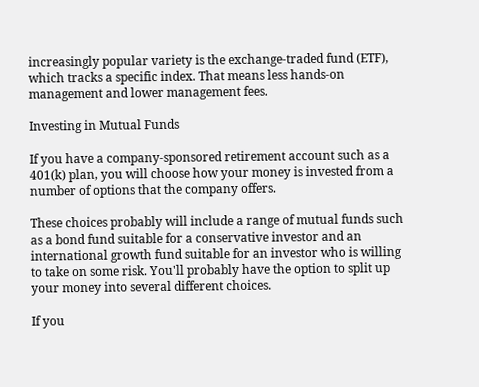increasingly popular variety is the exchange-traded fund (ETF), which tracks a specific index. That means less hands-on management and lower management fees.

Investing in Mutual Funds

If you have a company-sponsored retirement account such as a 401(k) plan, you will choose how your money is invested from a number of options that the company offers.

These choices probably will include a range of mutual funds such as a bond fund suitable for a conservative investor and an international growth fund suitable for an investor who is willing to take on some risk. You'll probably have the option to split up your money into several different choices.

If you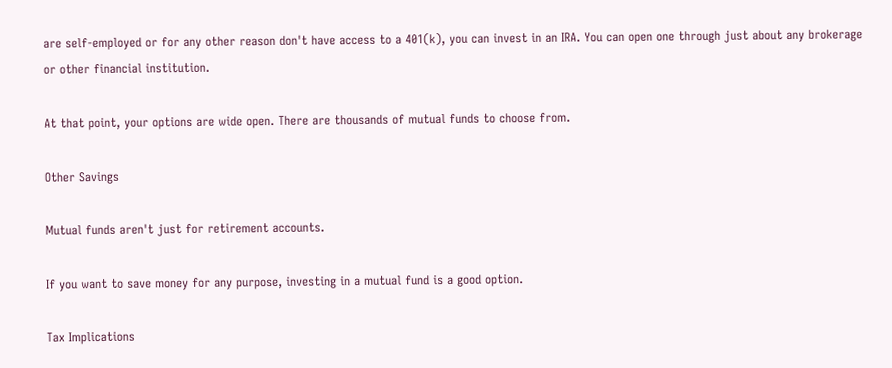are self-employed or for any other reason don't have access to a 401(k), you can invest in an IRA. You can open one through just about any brokerage or other financial institution.

At that point, your options are wide open. There are thousands of mutual funds to choose from.

Other Savings

Mutual funds aren't just for retirement accounts.

If you want to save money for any purpose, investing in a mutual fund is a good option.

Tax Implications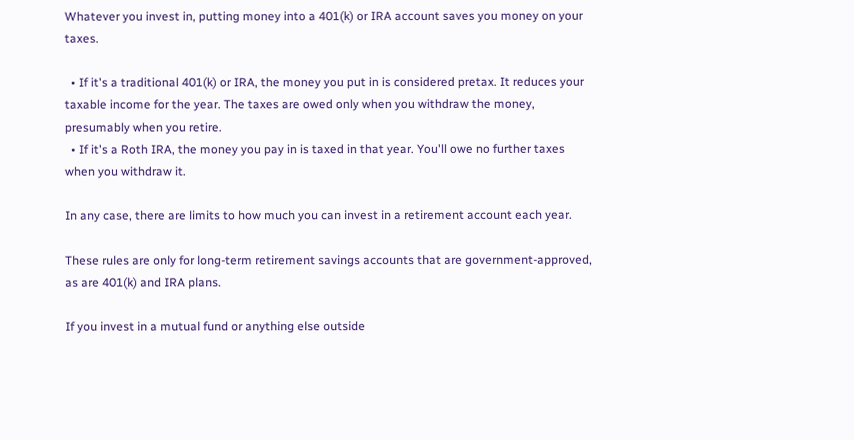Whatever you invest in, putting money into a 401(k) or IRA account saves you money on your taxes.

  • If it's a traditional 401(k) or IRA, the money you put in is considered pretax. It reduces your taxable income for the year. The taxes are owed only when you withdraw the money, presumably when you retire.
  • If it's a Roth IRA, the money you pay in is taxed in that year. You'll owe no further taxes when you withdraw it.

In any case, there are limits to how much you can invest in a retirement account each year.

These rules are only for long-term retirement savings accounts that are government-approved, as are 401(k) and IRA plans.

If you invest in a mutual fund or anything else outside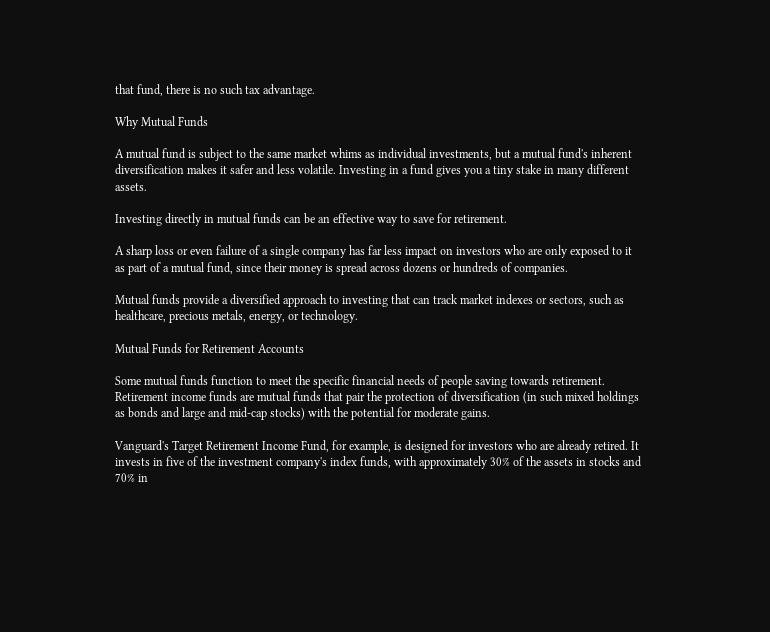that fund, there is no such tax advantage.

Why Mutual Funds

A mutual fund is subject to the same market whims as individual investments, but a mutual fund's inherent diversification makes it safer and less volatile. Investing in a fund gives you a tiny stake in many different assets.

Investing directly in mutual funds can be an effective way to save for retirement.

A sharp loss or even failure of a single company has far less impact on investors who are only exposed to it as part of a mutual fund, since their money is spread across dozens or hundreds of companies.

Mutual funds provide a diversified approach to investing that can track market indexes or sectors, such as healthcare, precious metals, energy, or technology.

Mutual Funds for Retirement Accounts

Some mutual funds function to meet the specific financial needs of people saving towards retirement. Retirement income funds are mutual funds that pair the protection of diversification (in such mixed holdings as bonds and large and mid-cap stocks) with the potential for moderate gains.

Vanguard's Target Retirement Income Fund, for example, is designed for investors who are already retired. It invests in five of the investment company's index funds, with approximately 30% of the assets in stocks and 70% in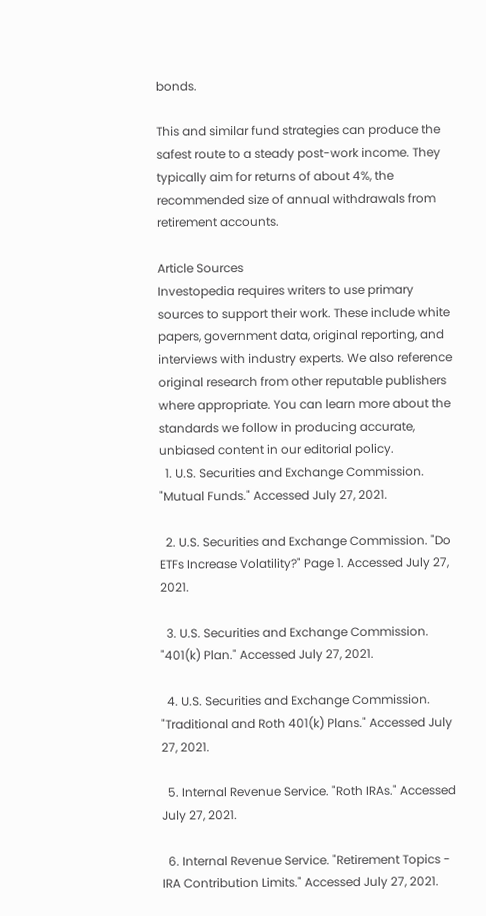bonds.

This and similar fund strategies can produce the safest route to a steady post-work income. They typically aim for returns of about 4%, the recommended size of annual withdrawals from retirement accounts.

Article Sources
Investopedia requires writers to use primary sources to support their work. These include white papers, government data, original reporting, and interviews with industry experts. We also reference original research from other reputable publishers where appropriate. You can learn more about the standards we follow in producing accurate, unbiased content in our editorial policy.
  1. U.S. Securities and Exchange Commission. "Mutual Funds." Accessed July 27, 2021.

  2. U.S. Securities and Exchange Commission. "Do ETFs Increase Volatility?" Page 1. Accessed July 27, 2021.

  3. U.S. Securities and Exchange Commission. "401(k) Plan." Accessed July 27, 2021.

  4. U.S. Securities and Exchange Commission. "Traditional and Roth 401(k) Plans." Accessed July 27, 2021.

  5. Internal Revenue Service. "Roth IRAs." Accessed July 27, 2021.

  6. Internal Revenue Service. "Retirement Topics - IRA Contribution Limits." Accessed July 27, 2021.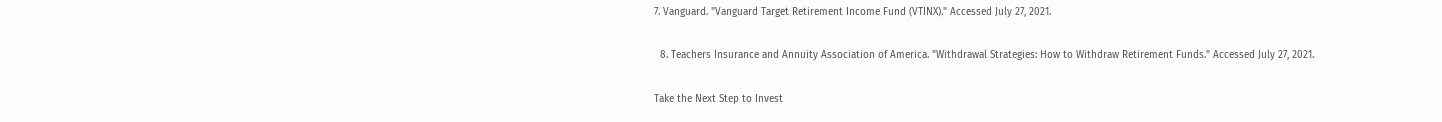7. Vanguard. "Vanguard Target Retirement Income Fund (VTINX)." Accessed July 27, 2021.

  8. Teachers Insurance and Annuity Association of America. "Withdrawal Strategies: How to Withdraw Retirement Funds." Accessed July 27, 2021.

Take the Next Step to Invest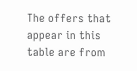The offers that appear in this table are from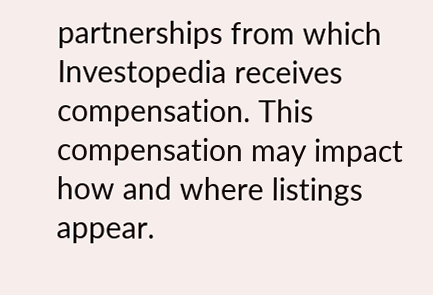partnerships from which Investopedia receives compensation. This compensation may impact how and where listings appear.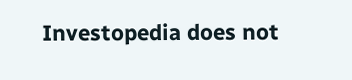Investopedia does not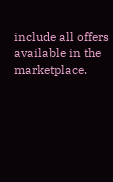include all offers available in the marketplace.